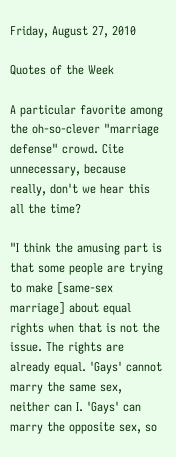Friday, August 27, 2010

Quotes of the Week

A particular favorite among the oh-so-clever "marriage defense" crowd. Cite unnecessary, because really, don't we hear this all the time?

"I think the amusing part is that some people are trying to make [same-sex marriage] about equal rights when that is not the issue. The rights are already equal. 'Gays' cannot marry the same sex, neither can I. 'Gays' can marry the opposite sex, so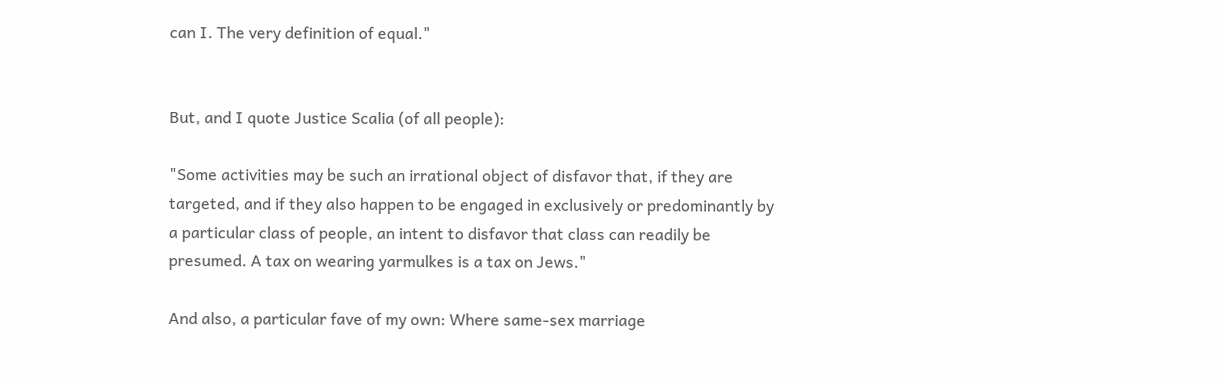can I. The very definition of equal."


But, and I quote Justice Scalia (of all people):

"Some activities may be such an irrational object of disfavor that, if they are targeted, and if they also happen to be engaged in exclusively or predominantly by a particular class of people, an intent to disfavor that class can readily be presumed. A tax on wearing yarmulkes is a tax on Jews."

And also, a particular fave of my own: Where same-sex marriage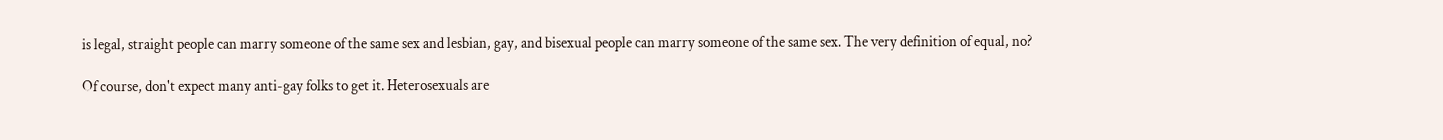is legal, straight people can marry someone of the same sex and lesbian, gay, and bisexual people can marry someone of the same sex. The very definition of equal, no?

Of course, don't expect many anti-gay folks to get it. Heterosexuals are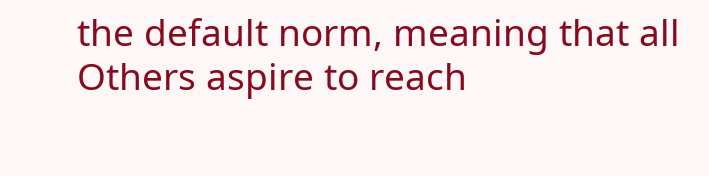the default norm, meaning that all Others aspire to reach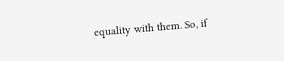equality with them. So, if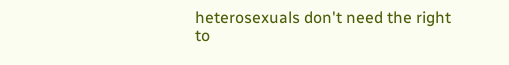heterosexuals don't need the right to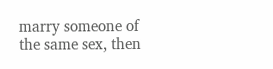marry someone of the same sex, then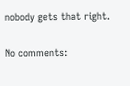nobody gets that right.

No comments: